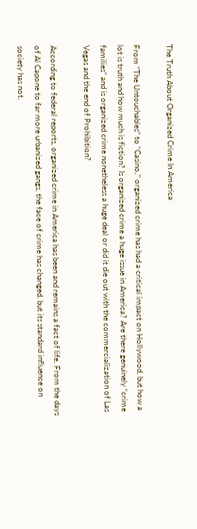The Truth About Organized Crime In America

From “The Untouchables” to “Casino,” organized crime has had a critical impact on Hollywood, but how a lot is truth and how much is fiction? Is organized crime a huge issue in America? Are there genuinely “crime families” and is organized crime nonetheless a huge deal or did it die out with the commercialization of Las Vegas and the end of Prohibition?

According to federal reports, organized crime in America has been and remains a fact of life. From the days of Al Capone to far more urbanized gangs, the face of crime has changed, but its standard influence on society has not.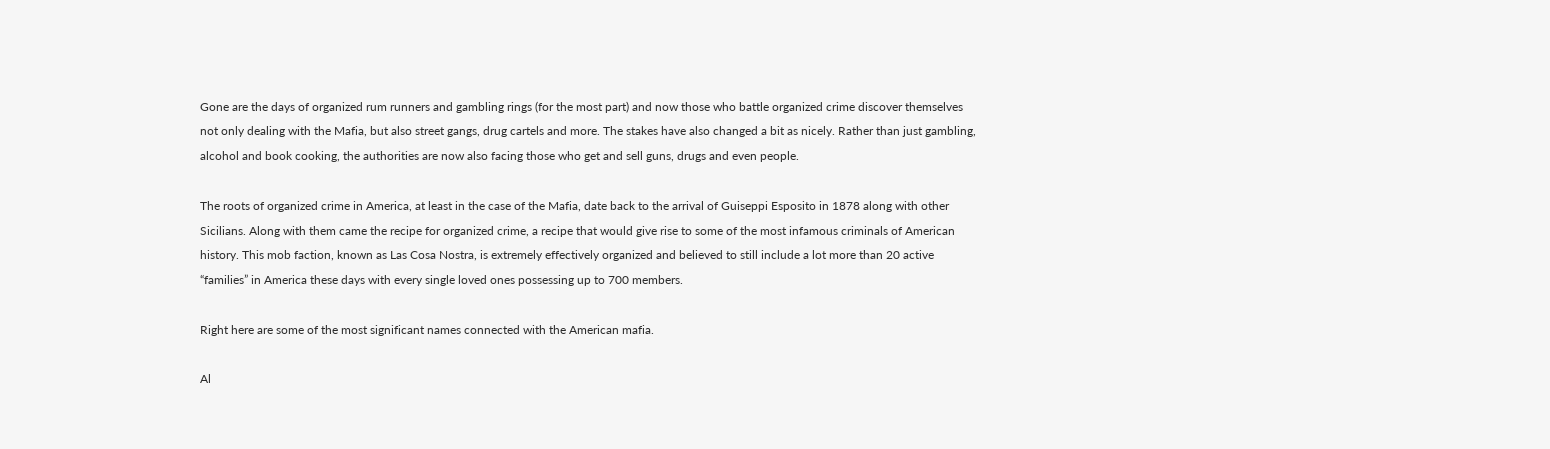Gone are the days of organized rum runners and gambling rings (for the most part) and now those who battle organized crime discover themselves not only dealing with the Mafia, but also street gangs, drug cartels and more. The stakes have also changed a bit as nicely. Rather than just gambling, alcohol and book cooking, the authorities are now also facing those who get and sell guns, drugs and even people.

The roots of organized crime in America, at least in the case of the Mafia, date back to the arrival of Guiseppi Esposito in 1878 along with other Sicilians. Along with them came the recipe for organized crime, a recipe that would give rise to some of the most infamous criminals of American history. This mob faction, known as Las Cosa Nostra, is extremely effectively organized and believed to still include a lot more than 20 active “families” in America these days with every single loved ones possessing up to 700 members.

Right here are some of the most significant names connected with the American mafia.

Al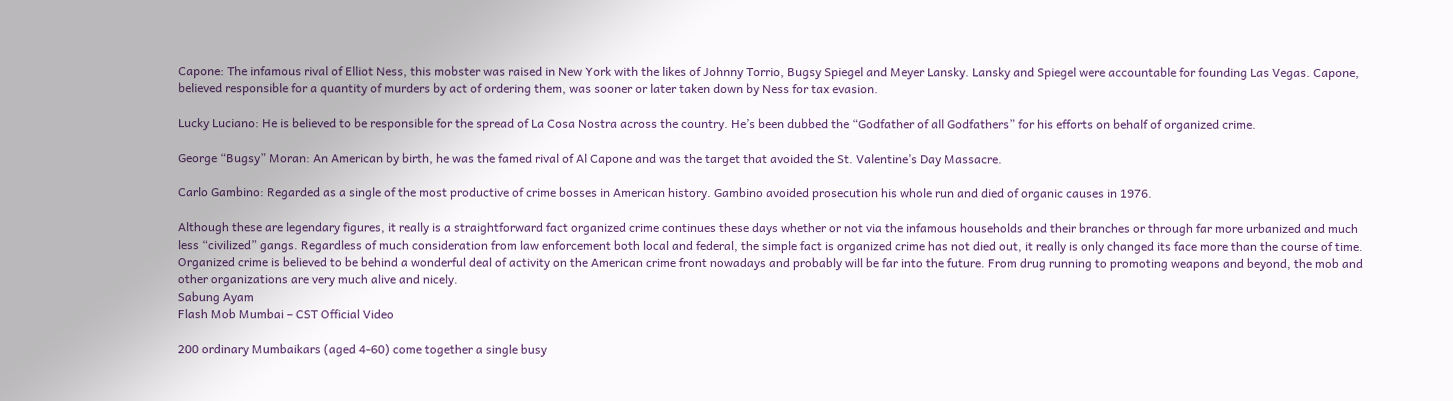Capone: The infamous rival of Elliot Ness, this mobster was raised in New York with the likes of Johnny Torrio, Bugsy Spiegel and Meyer Lansky. Lansky and Spiegel were accountable for founding Las Vegas. Capone, believed responsible for a quantity of murders by act of ordering them, was sooner or later taken down by Ness for tax evasion.

Lucky Luciano: He is believed to be responsible for the spread of La Cosa Nostra across the country. He’s been dubbed the “Godfather of all Godfathers” for his efforts on behalf of organized crime.

George “Bugsy” Moran: An American by birth, he was the famed rival of Al Capone and was the target that avoided the St. Valentine’s Day Massacre.

Carlo Gambino: Regarded as a single of the most productive of crime bosses in American history. Gambino avoided prosecution his whole run and died of organic causes in 1976.

Although these are legendary figures, it really is a straightforward fact organized crime continues these days whether or not via the infamous households and their branches or through far more urbanized and much less “civilized” gangs. Regardless of much consideration from law enforcement both local and federal, the simple fact is organized crime has not died out, it really is only changed its face more than the course of time. Organized crime is believed to be behind a wonderful deal of activity on the American crime front nowadays and probably will be far into the future. From drug running to promoting weapons and beyond, the mob and other organizations are very much alive and nicely.
Sabung Ayam
Flash Mob Mumbai – CST Official Video

200 ordinary Mumbaikars (aged 4-60) come together a single busy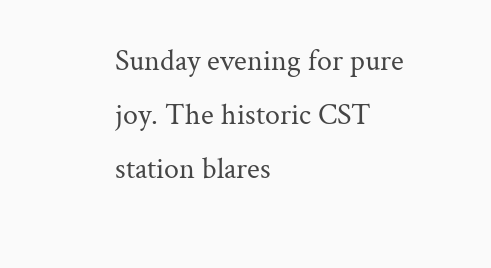Sunday evening for pure joy. The historic CST station blares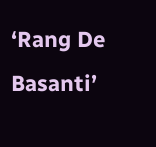‘Rang De Basanti’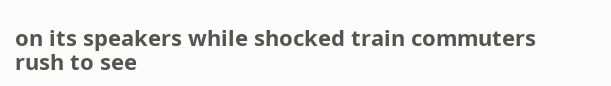on its speakers while shocked train commuters rush to see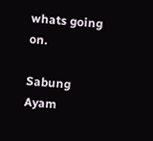whats going on.

Sabung Ayam